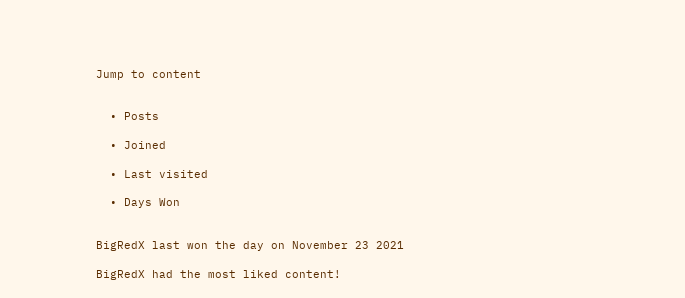Jump to content


  • Posts

  • Joined

  • Last visited

  • Days Won


BigRedX last won the day on November 23 2021

BigRedX had the most liked content!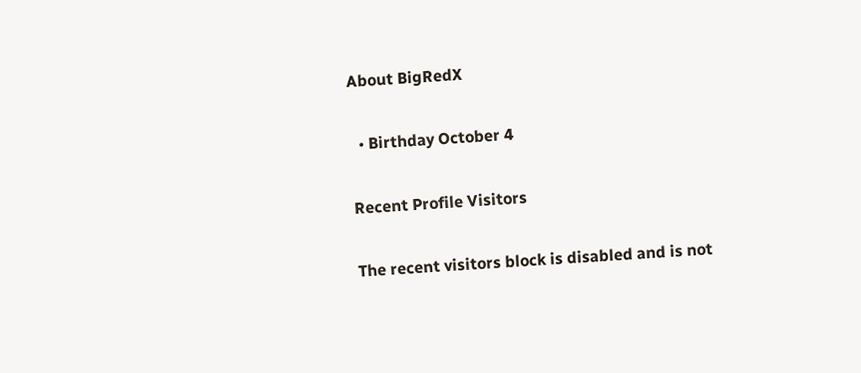About BigRedX

  • Birthday October 4

Recent Profile Visitors

The recent visitors block is disabled and is not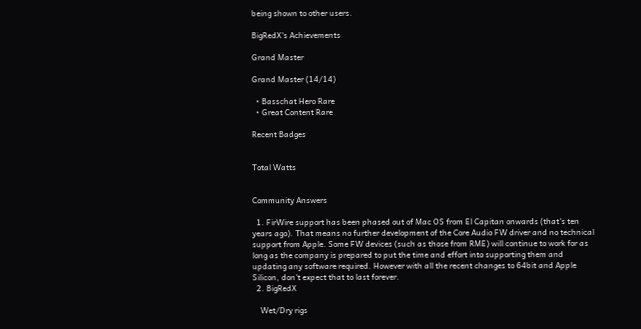being shown to other users.

BigRedX's Achievements

Grand Master

Grand Master (14/14)

  • Basschat Hero Rare
  • Great Content Rare

Recent Badges


Total Watts


Community Answers

  1. FirWire support has been phased out of Mac OS from El Capitan onwards (that's ten years ago). That means no further development of the Core Audio FW driver and no technical support from Apple. Some FW devices (such as those from RME) will continue to work for as long as the company is prepared to put the time and effort into supporting them and updating any software required. However with all the recent changes to 64bit and Apple Silicon, don't expect that to last forever.
  2. BigRedX

    Wet/Dry rigs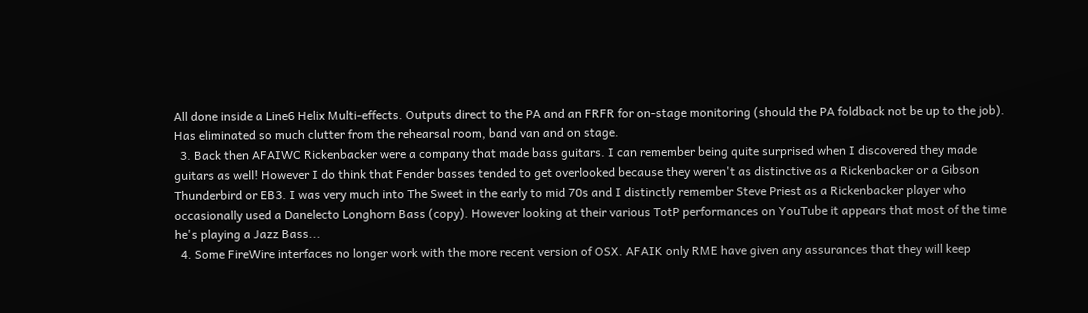All done inside a Line6 Helix Multi-effects. Outputs direct to the PA and an FRFR for on-stage monitoring (should the PA foldback not be up to the job). Has eliminated so much clutter from the rehearsal room, band van and on stage.
  3. Back then AFAIWC Rickenbacker were a company that made bass guitars. I can remember being quite surprised when I discovered they made guitars as well! However I do think that Fender basses tended to get overlooked because they weren't as distinctive as a Rickenbacker or a Gibson Thunderbird or EB3. I was very much into The Sweet in the early to mid 70s and I distinctly remember Steve Priest as a Rickenbacker player who occasionally used a Danelecto Longhorn Bass (copy). However looking at their various TotP performances on YouTube it appears that most of the time he's playing a Jazz Bass...
  4. Some FireWire interfaces no longer work with the more recent version of OSX. AFAIK only RME have given any assurances that they will keep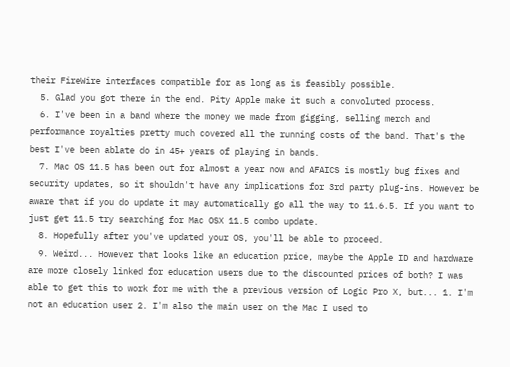their FireWire interfaces compatible for as long as is feasibly possible.
  5. Glad you got there in the end. Pity Apple make it such a convoluted process.
  6. I've been in a band where the money we made from gigging, selling merch and performance royalties pretty much covered all the running costs of the band. That's the best I've been ablate do in 45+ years of playing in bands.
  7. Mac OS 11.5 has been out for almost a year now and AFAICS is mostly bug fixes and security updates, so it shouldn't have any implications for 3rd party plug-ins. However be aware that if you do update it may automatically go all the way to 11.6.5. If you want to just get 11.5 try searching for Mac OSX 11.5 combo update.
  8. Hopefully after you've updated your OS, you'll be able to proceed.
  9. Weird... However that looks like an education price, maybe the Apple ID and hardware are more closely linked for education users due to the discounted prices of both? I was able to get this to work for me with the a previous version of Logic Pro X, but... 1. I'm not an education user 2. I'm also the main user on the Mac I used to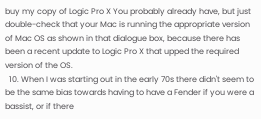buy my copy of Logic Pro X You probably already have, but just double-check that your Mac is running the appropriate version of Mac OS as shown in that dialogue box, because there has been a recent update to Logic Pro X that upped the required version of the OS.
  10. When I was starting out in the early 70s there didn't seem to be the same bias towards having to have a Fender if you were a bassist, or if there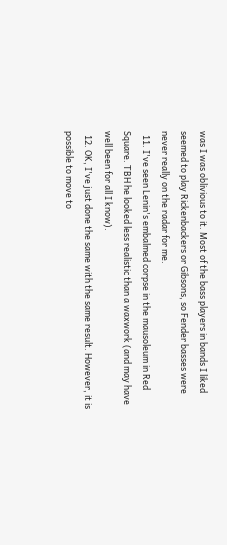was I was oblivious to it. Most of the bass players in bands I liked seemed to play Rickenbackers or Gibsons, so Fender basses were never really on the radar for me.
  11. I've seen Lenin's embalmed corpse in the mausoleum in Red Square. TBH he looked less realistic than a waxwork (and may have well been for all I know).
  12. OK, I've just done the same with the same result. However, it is possible to move to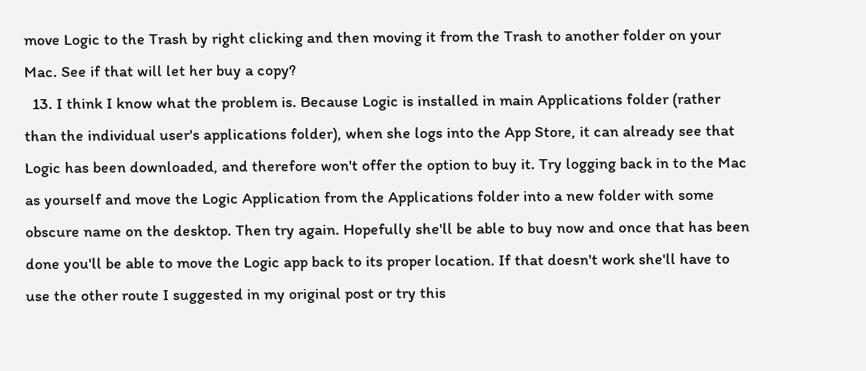move Logic to the Trash by right clicking and then moving it from the Trash to another folder on your Mac. See if that will let her buy a copy?
  13. I think I know what the problem is. Because Logic is installed in main Applications folder (rather than the individual user's applications folder), when she logs into the App Store, it can already see that Logic has been downloaded, and therefore won't offer the option to buy it. Try logging back in to the Mac as yourself and move the Logic Application from the Applications folder into a new folder with some obscure name on the desktop. Then try again. Hopefully she'll be able to buy now and once that has been done you'll be able to move the Logic app back to its proper location. If that doesn't work she'll have to use the other route I suggested in my original post or try this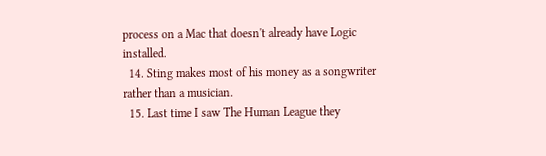process on a Mac that doesn't already have Logic installed.
  14. Sting makes most of his money as a songwriter rather than a musician.
  15. Last time I saw The Human League they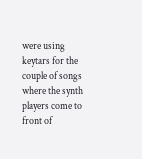were using keytars for the couple of songs where the synth players come to front of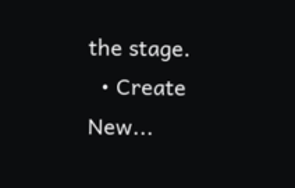the stage.
  • Create New...